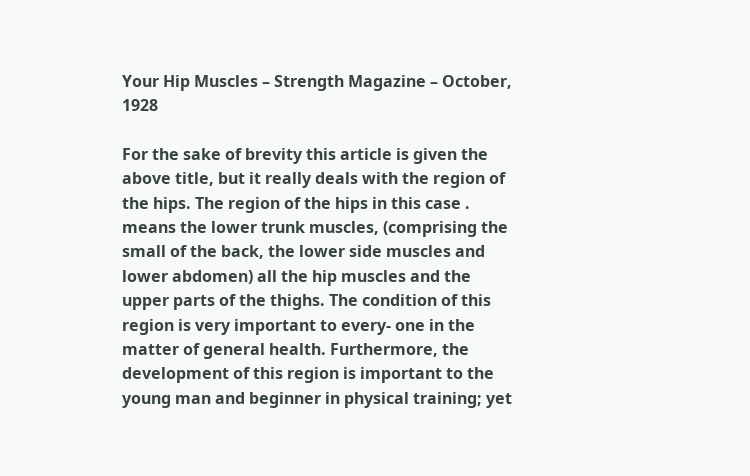Your Hip Muscles – Strength Magazine – October, 1928

For the sake of brevity this article is given the above title, but it really deals with the region of the hips. The region of the hips in this case . means the lower trunk muscles, (comprising the small of the back, the lower side muscles and lower abdomen) all the hip muscles and the upper parts of the thighs. The condition of this region is very important to every- one in the matter of general health. Furthermore, the development of this region is important to the young man and beginner in physical training; yet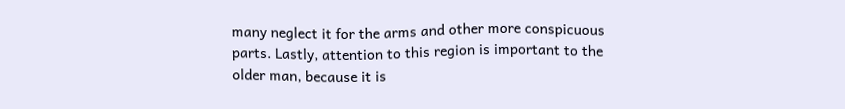many neglect it for the arms and other more conspicuous parts. Lastly, attention to this region is important to the older man, because it is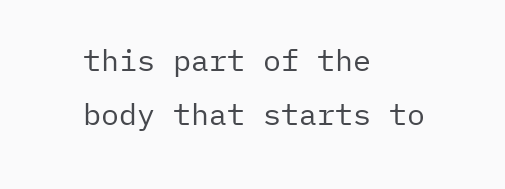this part of the body that starts to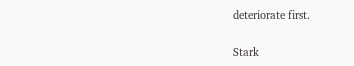deteriorate first.

Stark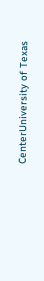CenterUniversity of Texas